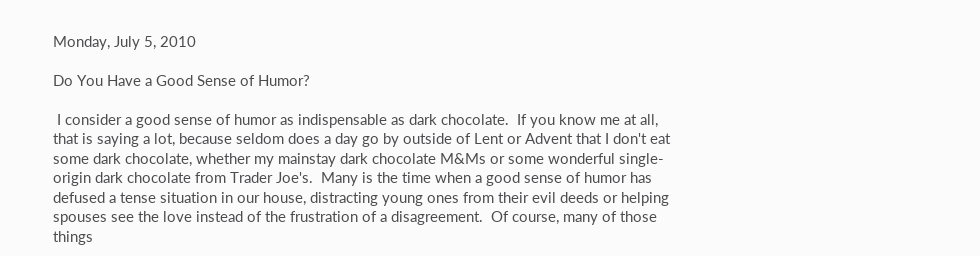Monday, July 5, 2010

Do You Have a Good Sense of Humor?

 I consider a good sense of humor as indispensable as dark chocolate.  If you know me at all, that is saying a lot, because seldom does a day go by outside of Lent or Advent that I don't eat some dark chocolate, whether my mainstay dark chocolate M&Ms or some wonderful single-origin dark chocolate from Trader Joe's.  Many is the time when a good sense of humor has defused a tense situation in our house, distracting young ones from their evil deeds or helping spouses see the love instead of the frustration of a disagreement.  Of course, many of those things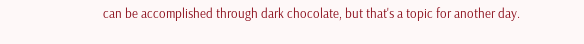can be accomplished through dark chocolate, but that's a topic for another day.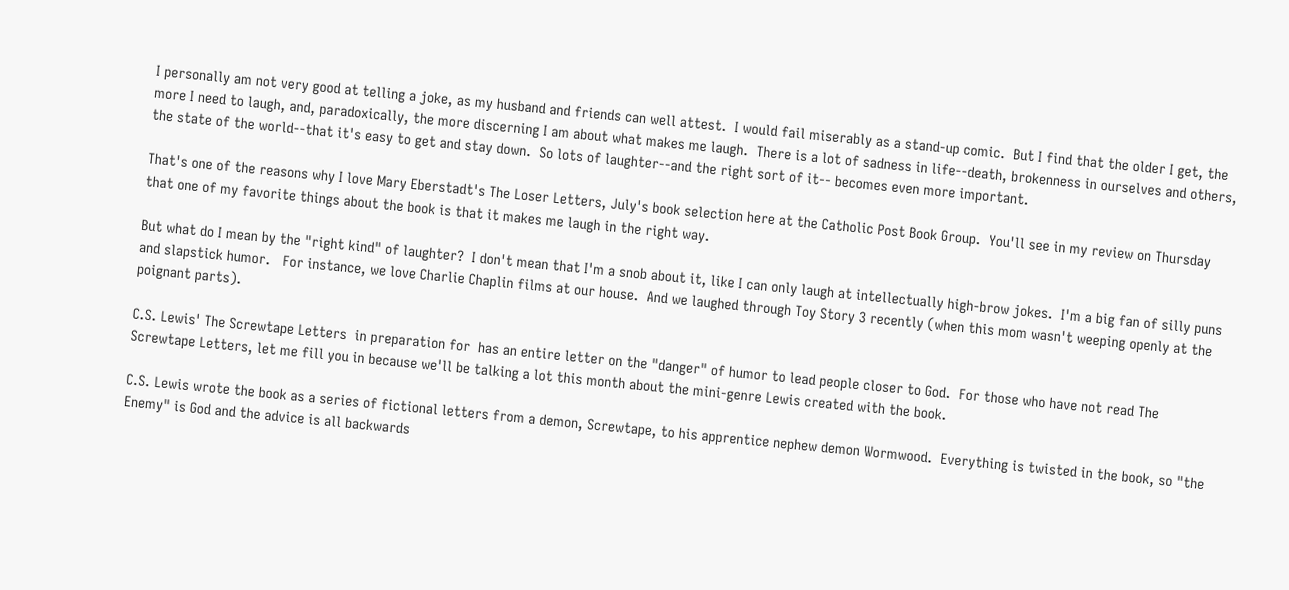I personally am not very good at telling a joke, as my husband and friends can well attest.  I would fail miserably as a stand-up comic.  But I find that the older I get, the more I need to laugh, and, paradoxically, the more discerning I am about what makes me laugh.  There is a lot of sadness in life--death, brokenness in ourselves and others, the state of the world--that it's easy to get and stay down.  So lots of laughter--and the right sort of it-- becomes even more important.

That's one of the reasons why I love Mary Eberstadt's The Loser Letters, July's book selection here at the Catholic Post Book Group.  You'll see in my review on Thursday that one of my favorite things about the book is that it makes me laugh in the right way.

But what do I mean by the "right kind" of laughter?  I don't mean that I'm a snob about it, like I can only laugh at intellectually high-brow jokes.  I'm a big fan of silly puns and slapstick humor.   For instance, we love Charlie Chaplin films at our house.  And we laughed through Toy Story 3 recently (when this mom wasn't weeping openly at the poignant parts).

C.S. Lewis' The Screwtape Letters  in preparation for  has an entire letter on the "danger" of humor to lead people closer to God.  For those who have not read The Screwtape Letters, let me fill you in because we'll be talking a lot this month about the mini-genre Lewis created with the book.

C.S. Lewis wrote the book as a series of fictional letters from a demon, Screwtape, to his apprentice nephew demon Wormwood.  Everything is twisted in the book, so "the Enemy" is God and the advice is all backwards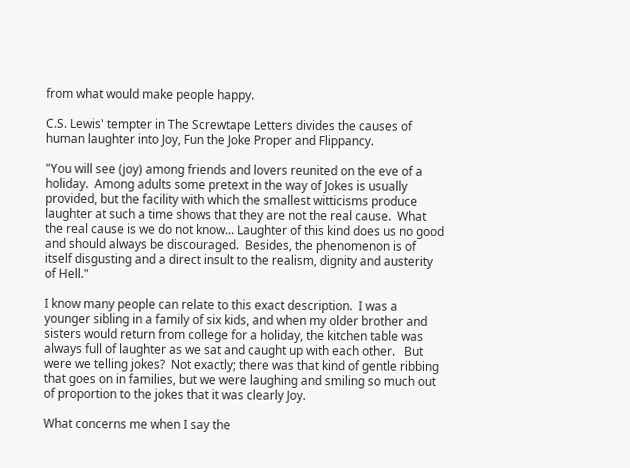from what would make people happy.

C.S. Lewis' tempter in The Screwtape Letters divides the causes of human laughter into Joy, Fun the Joke Proper and Flippancy.

"You will see (joy) among friends and lovers reunited on the eve of a holiday.  Among adults some pretext in the way of Jokes is usually provided, but the facility with which the smallest witticisms produce laughter at such a time shows that they are not the real cause.  What the real cause is we do not know... Laughter of this kind does us no good and should always be discouraged.  Besides, the phenomenon is of itself disgusting and a direct insult to the realism, dignity and austerity of Hell."

I know many people can relate to this exact description.  I was a younger sibling in a family of six kids, and when my older brother and sisters would return from college for a holiday, the kitchen table was always full of laughter as we sat and caught up with each other.   But were we telling jokes?  Not exactly; there was that kind of gentle ribbing that goes on in families, but we were laughing and smiling so much out of proportion to the jokes that it was clearly Joy.

What concerns me when I say the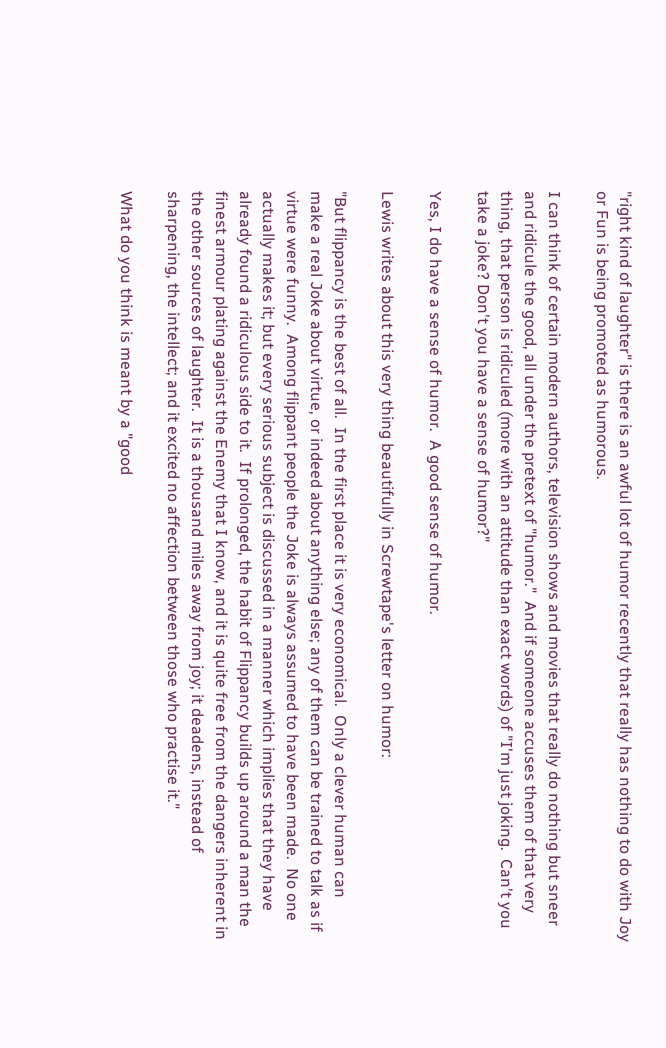"right kind of laughter" is there is an awful lot of humor recently that really has nothing to do with Joy or Fun is being promoted as humorous.

I can think of certain modern authors, television shows and movies that really do nothing but sneer and ridicule the good, all under the pretext of "humor."  And if someone accuses them of that very thing, that person is ridiculed (more with an attitude than exact words) of "I'm just joking.  Can't you take a joke? Don't you have a sense of humor?"

Yes, I do have a sense of humor.  A good sense of humor.

Lewis writes about this very thing beautifully in Screwtape's letter on humor:

"But flippancy is the best of all.  In the first place it is very economical.  Only a clever human can make a real Joke about virtue, or indeed about anything else; any of them can be trained to talk as if virtue were funny.  Among flippant people the Joke is always assumed to have been made.  No one actually makes it; but every serious subject is discussed in a manner which implies that they have already found a ridiculous side to it.  If prolonged, the habit of Flippancy builds up around a man the finest armour plating against the Enemy that I know, and it is quite free from the dangers inherent in the other sources of laughter.  It is a thousand miles away from joy; it deadens, instead of sharpening, the intellect; and it excited no affection between those who practise it."

What do you think is meant by a "good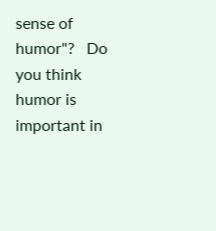sense of humor"?   Do you think humor is important in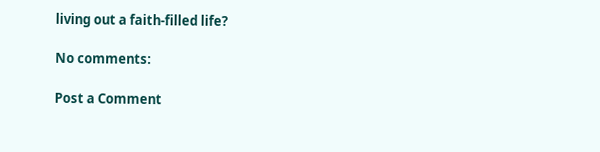living out a faith-filled life?

No comments:

Post a Comment